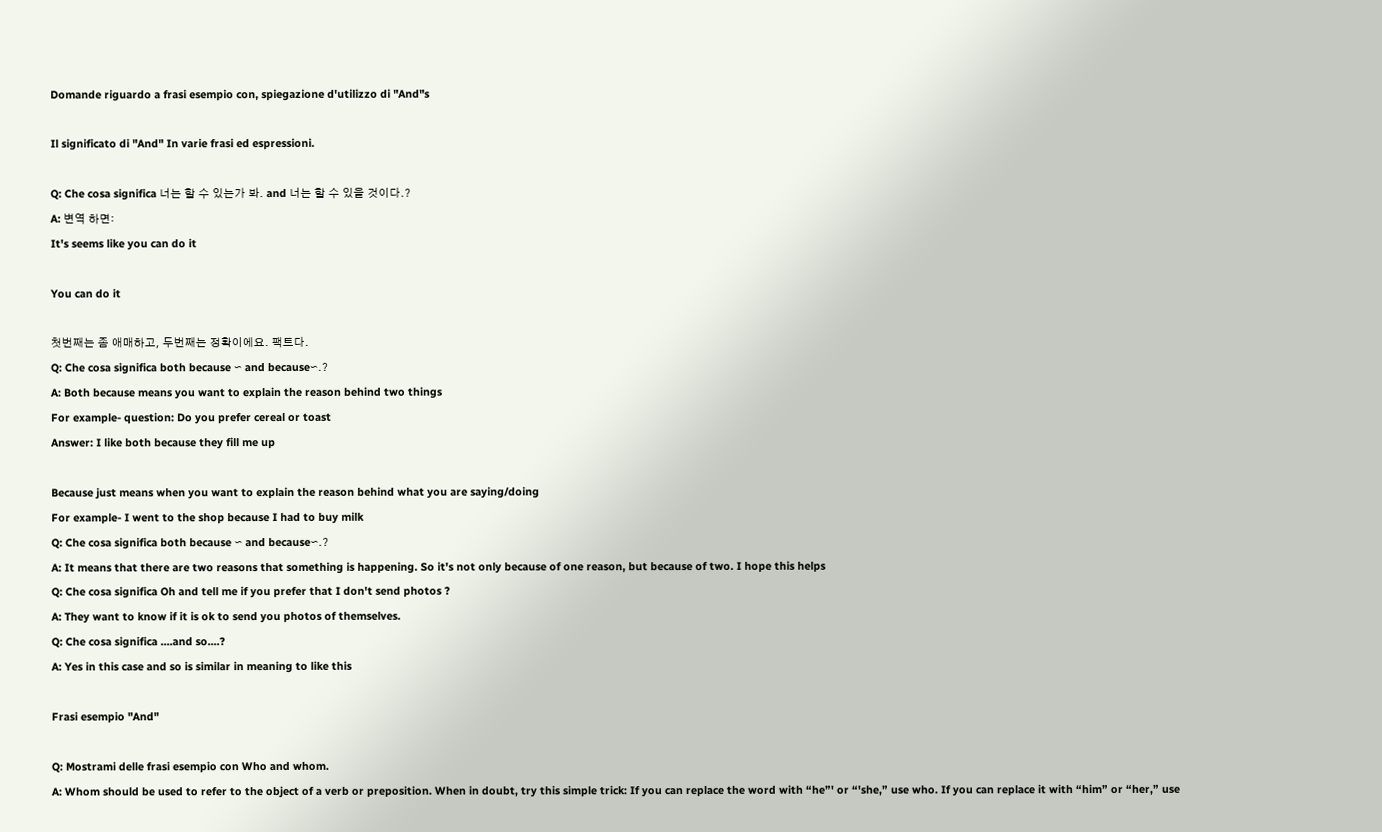Domande riguardo a frasi esempio con, spiegazione d'utilizzo di "And"s

Il significato di "And" In varie frasi ed espressioni.

Q: Che cosa significa 너는 할 수 있는가 봐. and 너는 할 수 있을 것이다.?
A: 변역 하면:
It's seems like you can do it

You can do it

첫번째는 좀 애매하고, 두번째는 정확이에요. 팩트다.
Q: Che cosa significa both because 〜 and because〜.?
A: Both because means you want to explain the reason behind two things
For example- question: Do you prefer cereal or toast
Answer: I like both because they fill me up

Because just means when you want to explain the reason behind what you are saying/doing
For example- I went to the shop because I had to buy milk
Q: Che cosa significa both because 〜 and because〜.?
A: It means that there are two reasons that something is happening. So it's not only because of one reason, but because of two. I hope this helps
Q: Che cosa significa Oh and tell me if you prefer that I don't send photos ?
A: They want to know if it is ok to send you photos of themselves.
Q: Che cosa significa ....and so....?
A: Yes in this case and so is similar in meaning to like this

Frasi esempio "And"

Q: Mostrami delle frasi esempio con Who and whom.
A: Whom should be used to refer to the object of a verb or preposition. When in doubt, try this simple trick: If you can replace the word with “he”' or “'she,” use who. If you can replace it with “him” or “her,” use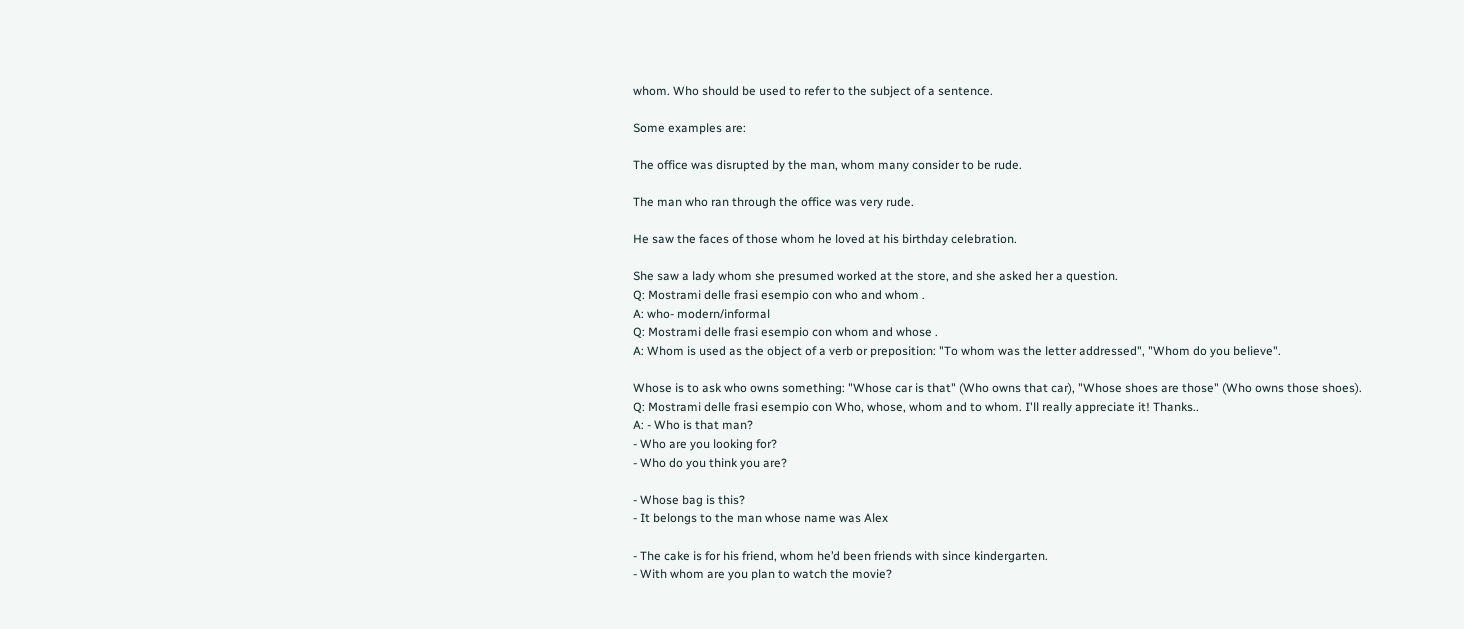whom. Who should be used to refer to the subject of a sentence.

Some examples are:

The office was disrupted by the man, whom many consider to be rude.

The man who ran through the office was very rude.

He saw the faces of those whom he loved at his birthday celebration.

She saw a lady whom she presumed worked at the store, and she asked her a question.
Q: Mostrami delle frasi esempio con who and whom .
A: who- modern/informal
Q: Mostrami delle frasi esempio con whom and whose .
A: Whom is used as the object of a verb or preposition: "To whom was the letter addressed", "Whom do you believe".

Whose is to ask who owns something: "Whose car is that" (Who owns that car), "Whose shoes are those" (Who owns those shoes).
Q: Mostrami delle frasi esempio con Who, whose, whom and to whom. I'll really appreciate it! Thanks..
A: - Who is that man?
- Who are you looking for?
- Who do you think you are?

- Whose bag is this?
- It belongs to the man whose name was Alex

- The cake is for his friend, whom he’d been friends with since kindergarten.
- With whom are you plan to watch the movie?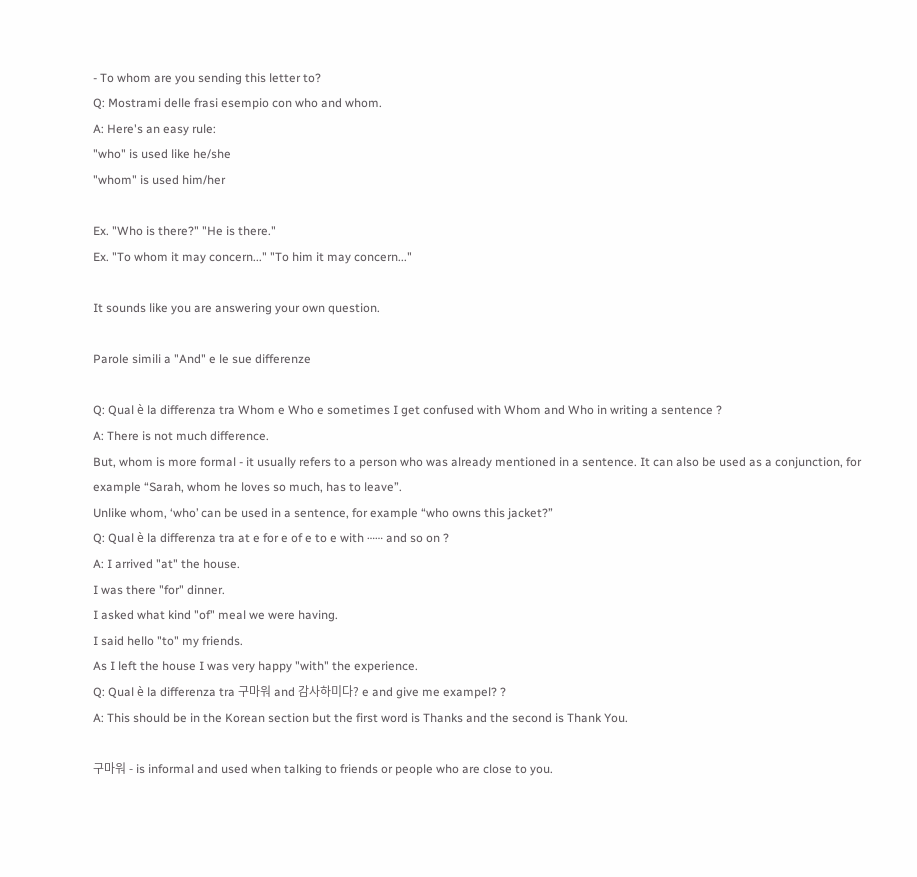- To whom are you sending this letter to?
Q: Mostrami delle frasi esempio con who and whom.
A: Here's an easy rule:
"who" is used like he/she
"whom" is used him/her

Ex. "Who is there?" "He is there."
Ex. "To whom it may concern..." "To him it may concern..."

It sounds like you are answering your own question.

Parole simili a "And" e le sue differenze

Q: Qual è la differenza tra Whom e Who e sometimes I get confused with Whom and Who in writing a sentence ?
A: There is not much difference.
But, whom is more formal - it usually refers to a person who was already mentioned in a sentence. It can also be used as a conjunction, for example “Sarah, whom he loves so much, has to leave”.
Unlike whom, ‘who’ can be used in a sentence, for example “who owns this jacket?”
Q: Qual è la differenza tra at e for e of e to e with ⋯⋯ and so on ?
A: I arrived "at" the house.
I was there "for" dinner.
I asked what kind "of" meal we were having.
I said hello "to" my friends.
As I left the house I was very happy "with" the experience.
Q: Qual è la differenza tra 구마워 and 감사하미다? e and give me exampel? ?
A: This should be in the Korean section but the first word is Thanks and the second is Thank You.

구마워 - is informal and used when talking to friends or people who are close to you.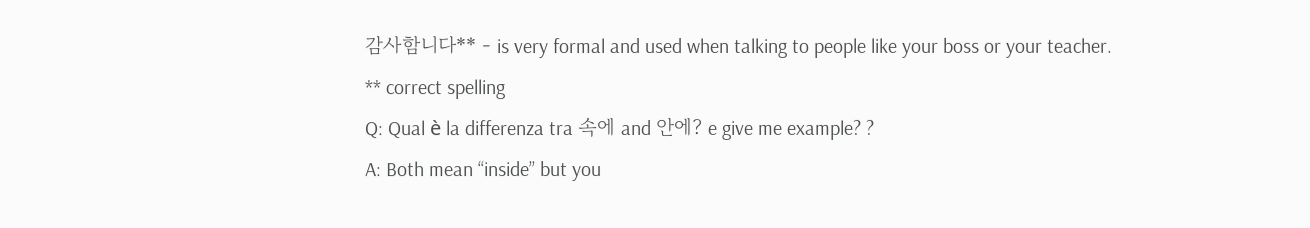감사함니다** - is very formal and used when talking to people like your boss or your teacher.
** correct spelling
Q: Qual è la differenza tra 속에 and 안에? e give me example? ?
A: Both mean “inside” but you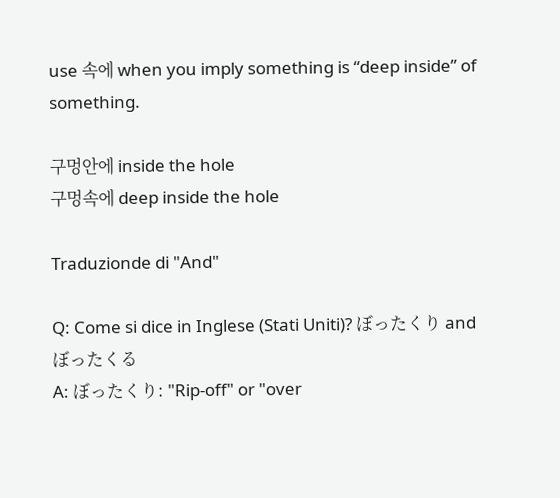use 속에 when you imply something is “deep inside” of something.

구멍안에 inside the hole
구멍속에 deep inside the hole

Traduzionde di "And"

Q: Come si dice in Inglese (Stati Uniti)? ぼったくり and ぼったくる
A: ぼったくり: "Rip-off" or "over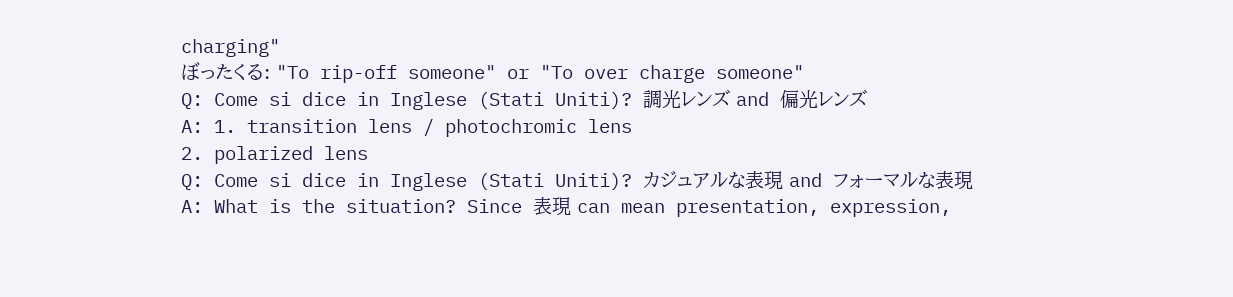charging"
ぼったくる: "To rip-off someone" or "To over charge someone"
Q: Come si dice in Inglese (Stati Uniti)? 調光レンズ and 偏光レンズ
A: 1. transition lens / photochromic lens
2. polarized lens
Q: Come si dice in Inglese (Stati Uniti)? カジュアルな表現 and フォーマルな表現
A: What is the situation? Since 表現 can mean presentation, expression,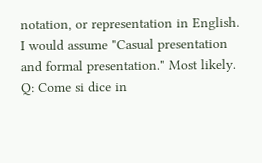notation, or representation in English.
I would assume "Casual presentation and formal presentation." Most likely.
Q: Come si dice in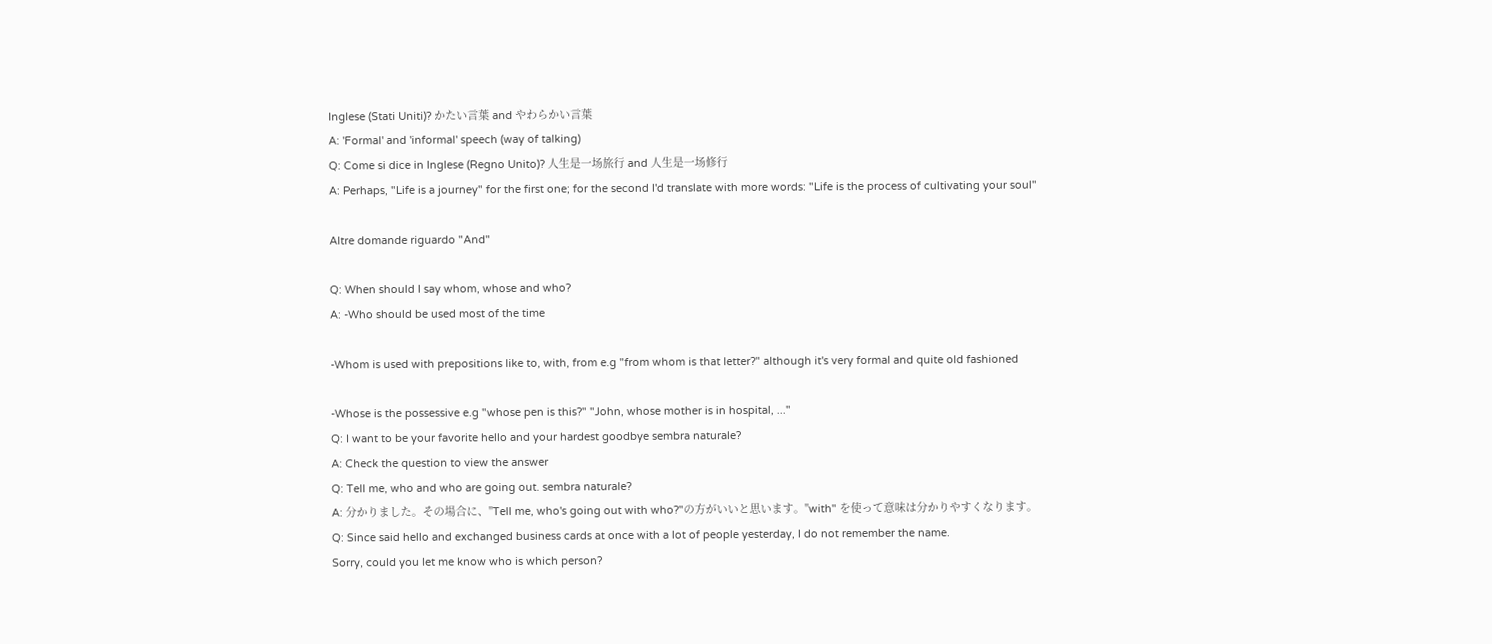Inglese (Stati Uniti)? かたい言葉 and やわらかい言葉
A: 'Formal' and 'informal' speech (way of talking)
Q: Come si dice in Inglese (Regno Unito)? 人生是一场旅行 and 人生是一场修行
A: Perhaps, "Life is a journey" for the first one; for the second I'd translate with more words: "Life is the process of cultivating your soul"

Altre domande riguardo "And"

Q: When should I say whom, whose and who?
A: -Who should be used most of the time

-Whom is used with prepositions like to, with, from e.g "from whom is that letter?" although it's very formal and quite old fashioned

-Whose is the possessive e.g "whose pen is this?" "John, whose mother is in hospital, ..."
Q: I want to be your favorite hello and your hardest goodbye sembra naturale?
A: Check the question to view the answer
Q: Tell me, who and who are going out. sembra naturale?
A: 分かりました。その場合に、"Tell me, who's going out with who?"の方がいいと思います。"with" を使って意味は分かりやすくなります。
Q: Since said hello and exchanged business cards at once with a lot of people yesterday, I do not remember the name.
Sorry, could you let me know who is which person?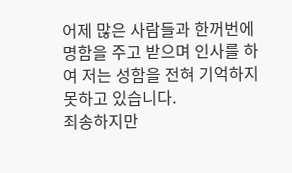어제 많은 사람들과 한꺼번에 명함을 주고 받으며 인사를 하여 저는 성함을 전혀 기억하지 못하고 있습니다.
죄송하지만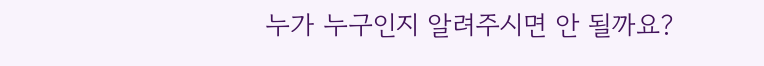누가 누구인지 알려주시면 안 될까요?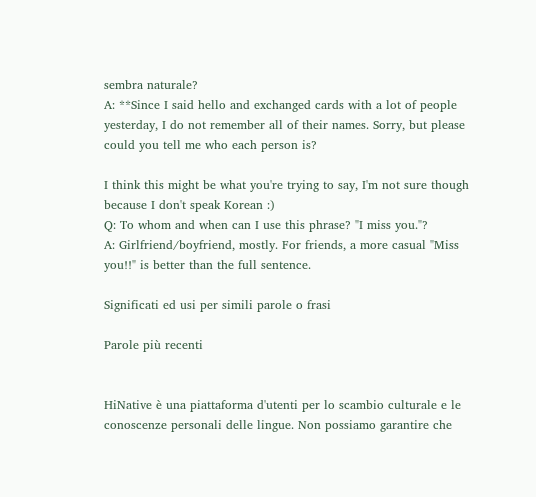sembra naturale?
A: **Since I said hello and exchanged cards with a lot of people yesterday, I do not remember all of their names. Sorry, but please could you tell me who each person is?

I think this might be what you're trying to say, I'm not sure though because I don't speak Korean :)
Q: To whom and when can I use this phrase? "I miss you."?
A: Girlfriend/boyfriend, mostly. For friends, a more casual "Miss you!!" is better than the full sentence.

Significati ed usi per simili parole o frasi

Parole più recenti


HiNative è una piattaforma d'utenti per lo scambio culturale e le conoscenze personali delle lingue. Non possiamo garantire che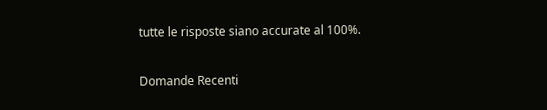tutte le risposte siano accurate al 100%.

Domande Recenti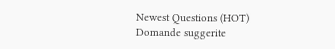Newest Questions (HOT)
Domande suggerite